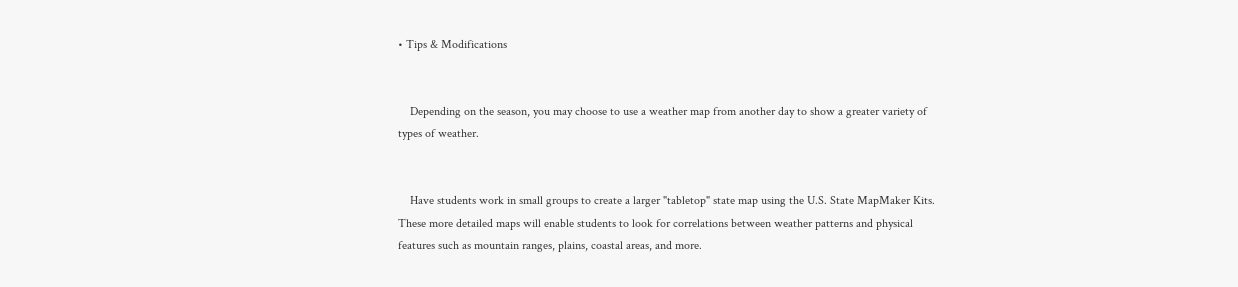• Tips & Modifications


    Depending on the season, you may choose to use a weather map from another day to show a greater variety of types of weather.


    Have students work in small groups to create a larger "tabletop" state map using the U.S. State MapMaker Kits. These more detailed maps will enable students to look for correlations between weather patterns and physical features such as mountain ranges, plains, coastal areas, and more.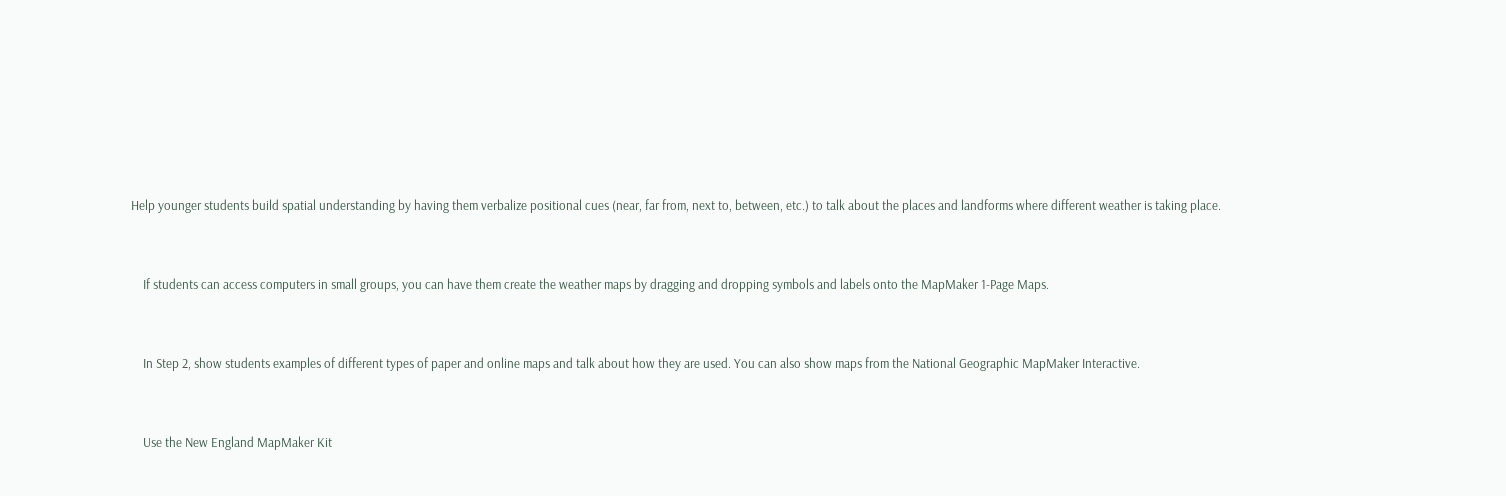Help younger students build spatial understanding by having them verbalize positional cues (near, far from, next to, between, etc.) to talk about the places and landforms where different weather is taking place.


    If students can access computers in small groups, you can have them create the weather maps by dragging and dropping symbols and labels onto the MapMaker 1-Page Maps.


    In Step 2, show students examples of different types of paper and online maps and talk about how they are used. You can also show maps from the National Geographic MapMaker Interactive.


    Use the New England MapMaker Kit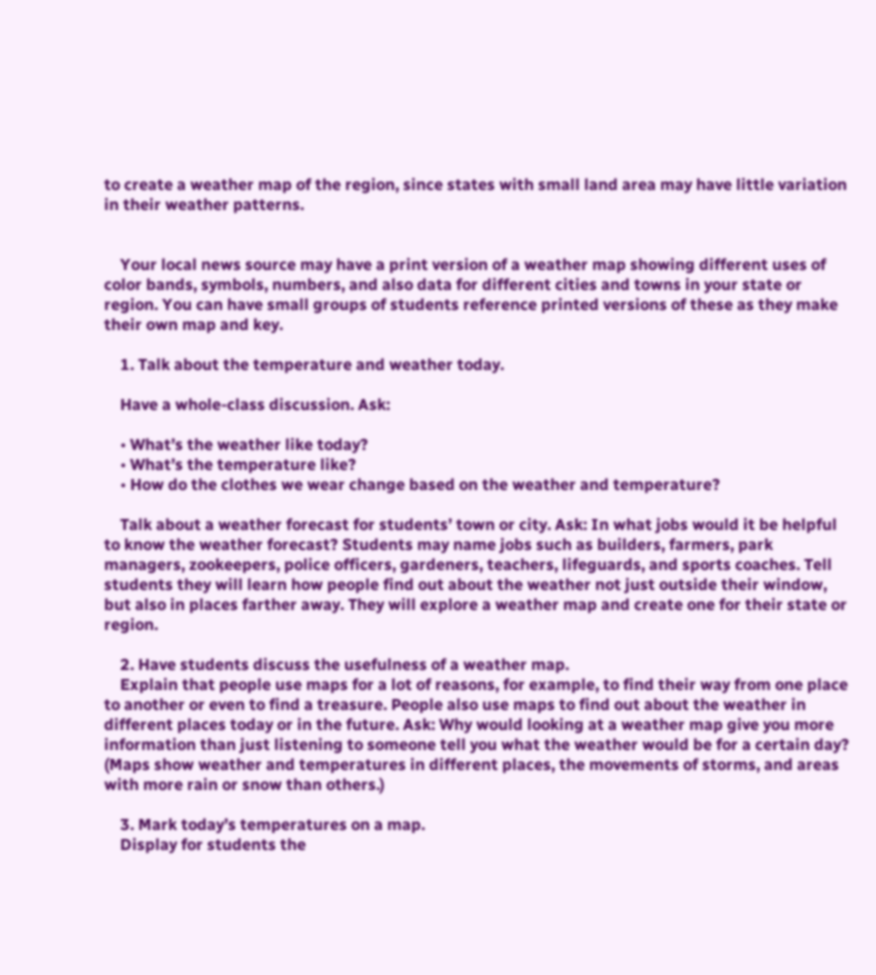to create a weather map of the region, since states with small land area may have little variation in their weather patterns.


    Your local news source may have a print version of a weather map showing different uses of color bands, symbols, numbers, and also data for different cities and towns in your state or region. You can have small groups of students reference printed versions of these as they make their own map and key.

    1. Talk about the temperature and weather today.

    Have a whole-class discussion. Ask:

    • What’s the weather like today?
    • What’s the temperature like?
    • How do the clothes we wear change based on the weather and temperature?

    Talk about a weather forecast for students’ town or city. Ask: In what jobs would it be helpful to know the weather forecast? Students may name jobs such as builders, farmers, park managers, zookeepers, police officers, gardeners, teachers, lifeguards, and sports coaches. Tell students they will learn how people find out about the weather not just outside their window, but also in places farther away. They will explore a weather map and create one for their state or region.

    2. Have students discuss the usefulness of a weather map.
    Explain that people use maps for a lot of reasons, for example, to find their way from one place to another or even to find a treasure. People also use maps to find out about the weather in different places today or in the future. Ask: Why would looking at a weather map give you more information than just listening to someone tell you what the weather would be for a certain day? (Maps show weather and temperatures in different places, the movements of storms, and areas with more rain or snow than others.)

    3. Mark today’s temperatures on a map.
    Display for students the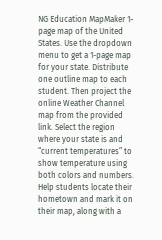NG Education MapMaker 1-page map of the United States. Use the dropdown menu to get a 1-page map for your state. Distribute one outline map to each student. Then project the online Weather Channel map from the provided link. Select the region where your state is and “current temperatures” to show temperature using both colors and numbers. Help students locate their hometown and mark it on their map, along with a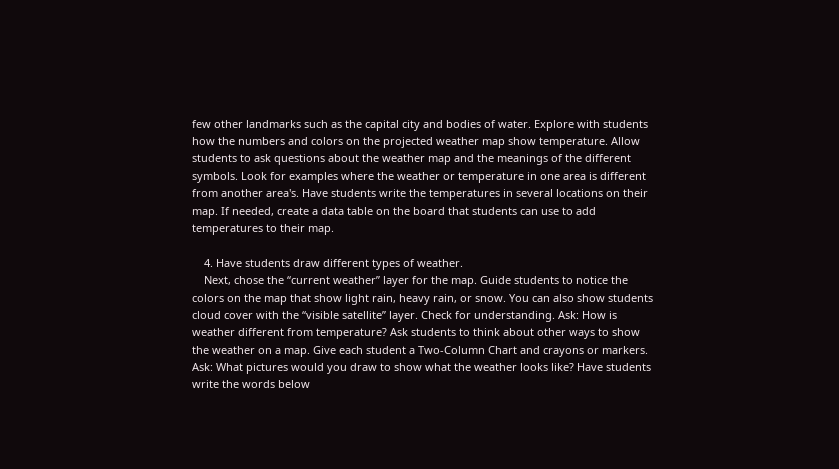few other landmarks such as the capital city and bodies of water. Explore with students how the numbers and colors on the projected weather map show temperature. Allow students to ask questions about the weather map and the meanings of the different symbols. Look for examples where the weather or temperature in one area is different from another area's. Have students write the temperatures in several locations on their map. If needed, create a data table on the board that students can use to add temperatures to their map.

    4. Have students draw different types of weather.
    Next, chose the “current weather” layer for the map. Guide students to notice the colors on the map that show light rain, heavy rain, or snow. You can also show students cloud cover with the “visible satellite” layer. Check for understanding. Ask: How is weather different from temperature? Ask students to think about other ways to show the weather on a map. Give each student a Two-Column Chart and crayons or markers. Ask: What pictures would you draw to show what the weather looks like? Have students write the words below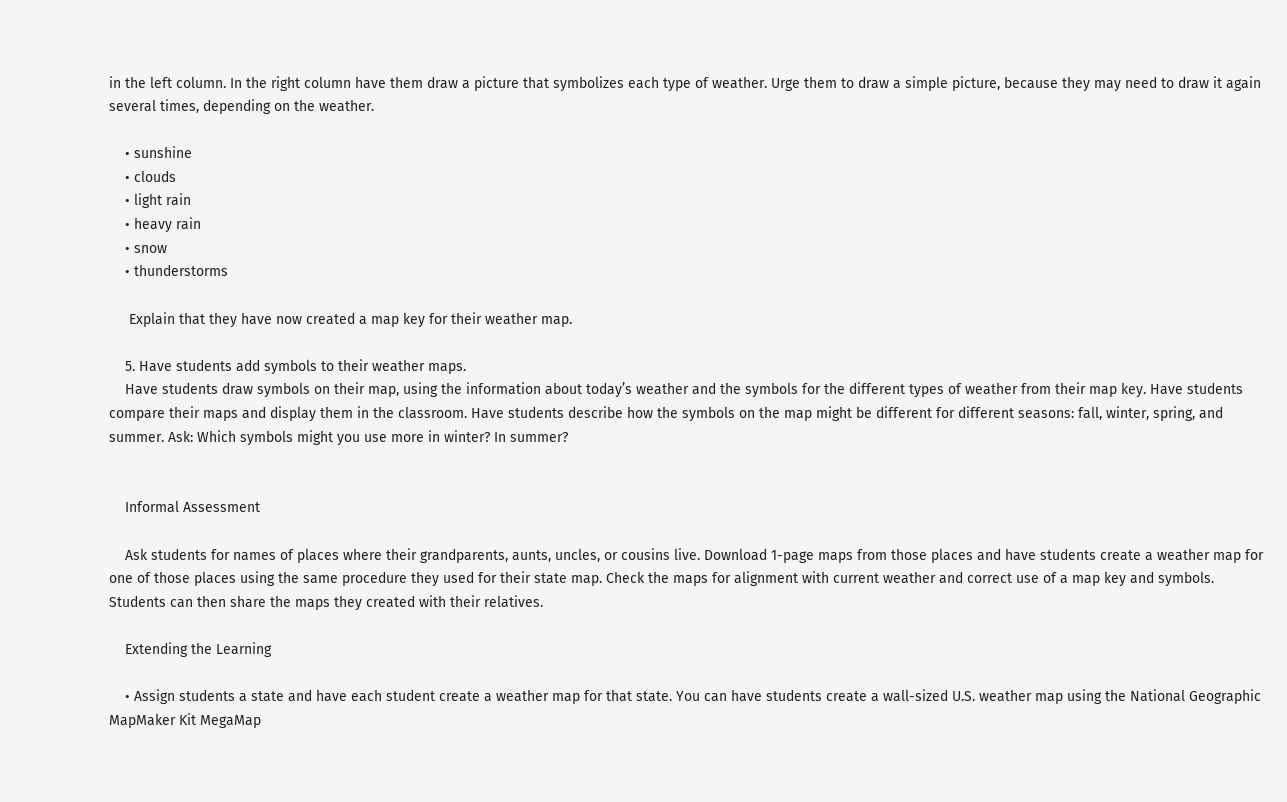in the left column. In the right column have them draw a picture that symbolizes each type of weather. Urge them to draw a simple picture, because they may need to draw it again several times, depending on the weather.

    • sunshine
    • clouds
    • light rain
    • heavy rain
    • snow
    • thunderstorms

     Explain that they have now created a map key for their weather map.

    5. Have students add symbols to their weather maps.
    Have students draw symbols on their map, using the information about today’s weather and the symbols for the different types of weather from their map key. Have students compare their maps and display them in the classroom. Have students describe how the symbols on the map might be different for different seasons: fall, winter, spring, and summer. Ask: Which symbols might you use more in winter? In summer?


    Informal Assessment

    Ask students for names of places where their grandparents, aunts, uncles, or cousins live. Download 1-page maps from those places and have students create a weather map for one of those places using the same procedure they used for their state map. Check the maps for alignment with current weather and correct use of a map key and symbols. Students can then share the maps they created with their relatives.

    Extending the Learning

    • Assign students a state and have each student create a weather map for that state. You can have students create a wall-sized U.S. weather map using the National Geographic MapMaker Kit MegaMap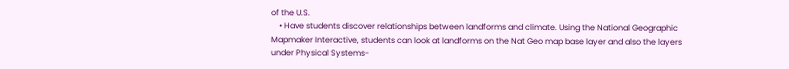of the U.S.
    • Have students discover relationships between landforms and climate. Using the National Geographic Mapmaker Interactive, students can look at landforms on the Nat Geo map base layer and also the layers under Physical Systems-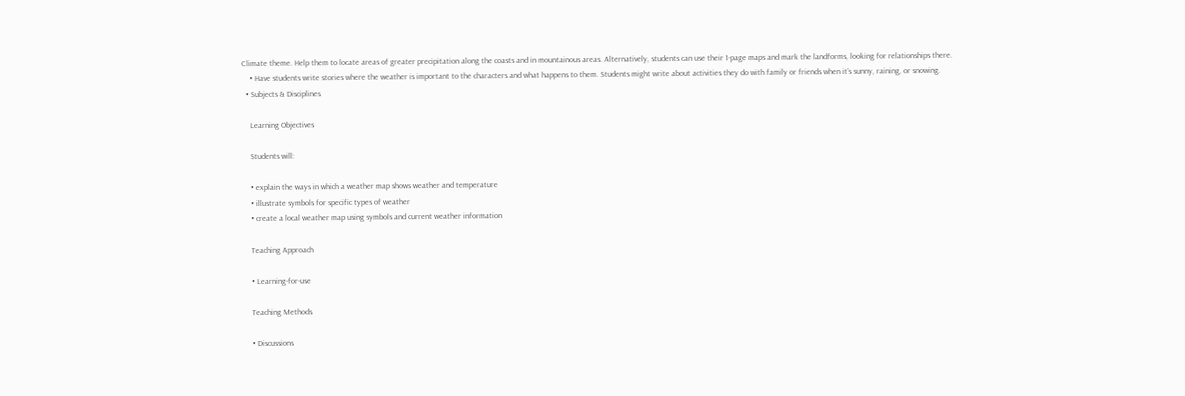Climate theme. Help them to locate areas of greater precipitation along the coasts and in mountainous areas. Alternatively, students can use their 1-page maps and mark the landforms, looking for relationships there.
    • Have students write stories where the weather is important to the characters and what happens to them. Students might write about activities they do with family or friends when it’s sunny, raining, or snowing.
  • Subjects & Disciplines

    Learning Objectives

    Students will:

    • explain the ways in which a weather map shows weather and temperature
    • illustrate symbols for specific types of weather
    • create a local weather map using symbols and current weather information

    Teaching Approach

    • Learning-for-use

    Teaching Methods

    • Discussions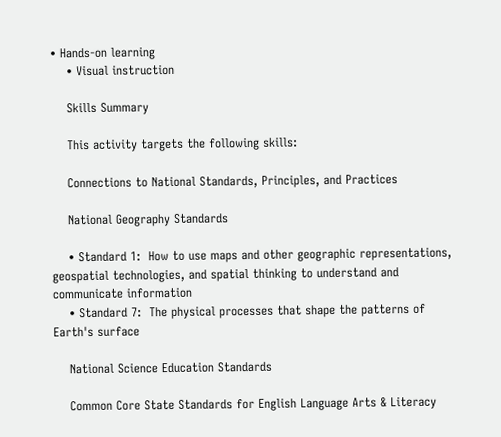• Hands-on learning
    • Visual instruction

    Skills Summary

    This activity targets the following skills:

    Connections to National Standards, Principles, and Practices

    National Geography Standards

    • Standard 1:  How to use maps and other geographic representations, geospatial technologies, and spatial thinking to understand and communicate information
    • Standard 7:  The physical processes that shape the patterns of Earth's surface

    National Science Education Standards

    Common Core State Standards for English Language Arts & Literacy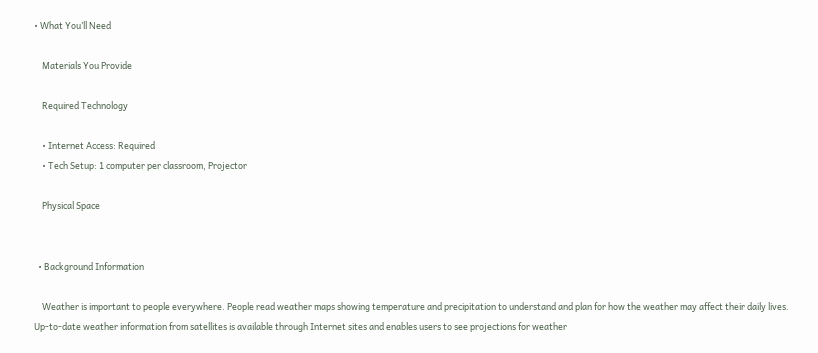• What You’ll Need

    Materials You Provide

    Required Technology

    • Internet Access: Required
    • Tech Setup: 1 computer per classroom, Projector

    Physical Space


  • Background Information

    Weather is important to people everywhere. People read weather maps showing temperature and precipitation to understand and plan for how the weather may affect their daily lives. Up-to-date weather information from satellites is available through Internet sites and enables users to see projections for weather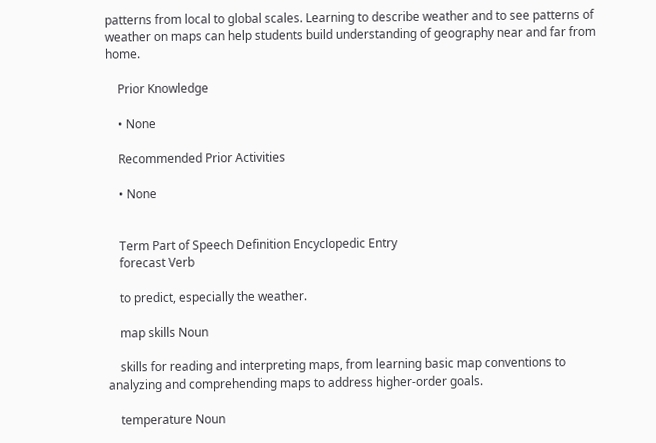patterns from local to global scales. Learning to describe weather and to see patterns of weather on maps can help students build understanding of geography near and far from home.

    Prior Knowledge

    • None

    Recommended Prior Activities

    • None


    Term Part of Speech Definition Encyclopedic Entry
    forecast Verb

    to predict, especially the weather.

    map skills Noun

    skills for reading and interpreting maps, from learning basic map conventions to analyzing and comprehending maps to address higher-order goals.

    temperature Noun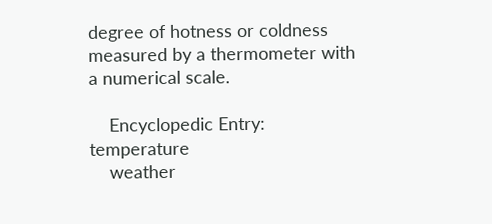degree of hotness or coldness measured by a thermometer with a numerical scale.

    Encyclopedic Entry: temperature
    weather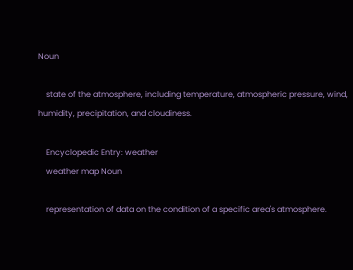Noun

    state of the atmosphere, including temperature, atmospheric pressure, wind, humidity, precipitation, and cloudiness.

    Encyclopedic Entry: weather
    weather map Noun

    representation of data on the condition of a specific area's atmosphere.